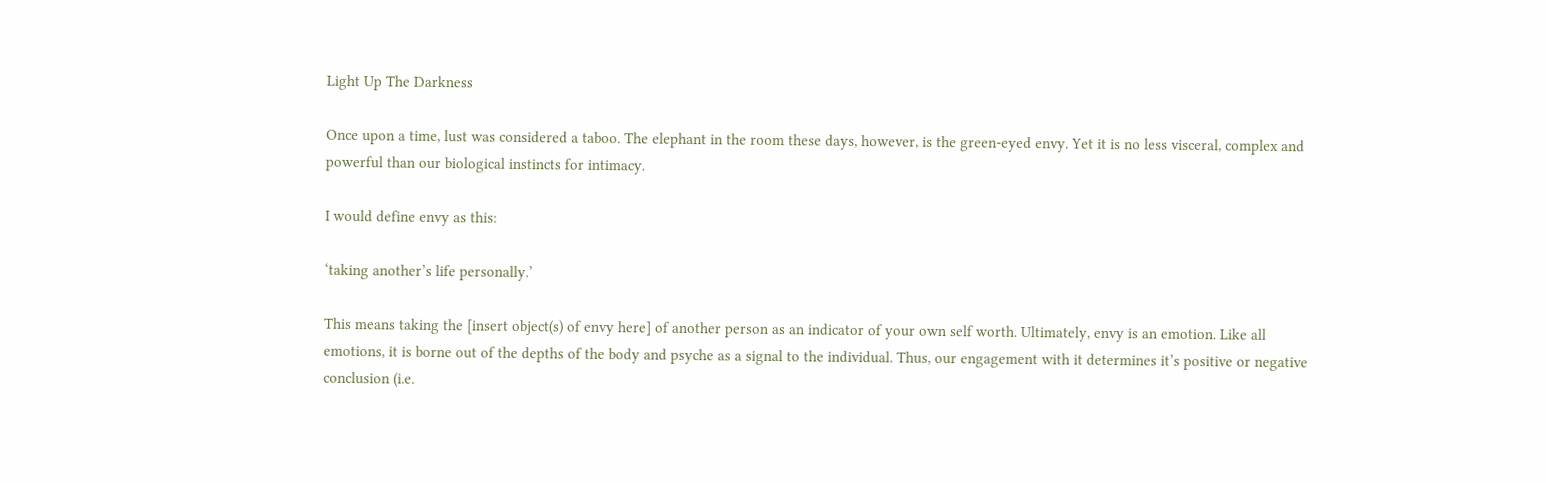Light Up The Darkness

Once upon a time, lust was considered a taboo. The elephant in the room these days, however, is the green-eyed envy. Yet it is no less visceral, complex and powerful than our biological instincts for intimacy.

I would define envy as this:

‘taking another’s life personally.’

This means taking the [insert object(s) of envy here] of another person as an indicator of your own self worth. Ultimately, envy is an emotion. Like all emotions, it is borne out of the depths of the body and psyche as a signal to the individual. Thus, our engagement with it determines it’s positive or negative conclusion (i.e.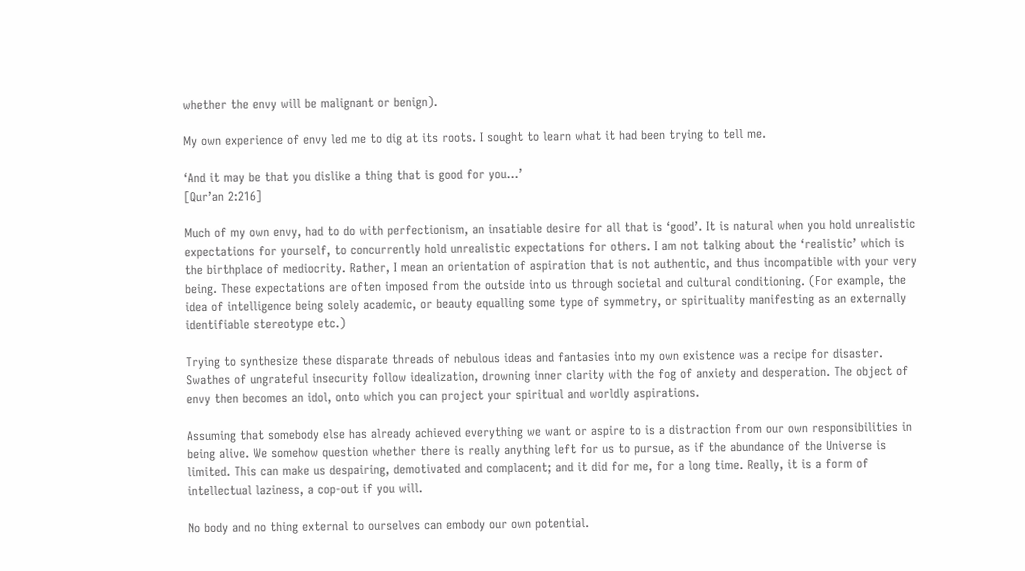whether the envy will be malignant or benign).

My own experience of envy led me to dig at its roots. I sought to learn what it had been trying to tell me.

‘And it may be that you dislike a thing that is good for you…’
[Qur’an 2:216]

Much of my own envy, had to do with perfectionism, an insatiable desire for all that is ‘good’. It is natural when you hold unrealistic expectations for yourself, to concurrently hold unrealistic expectations for others. I am not talking about the ‘realistic’ which is the birthplace of mediocrity. Rather, I mean an orientation of aspiration that is not authentic, and thus incompatible with your very being. These expectations are often imposed from the outside into us through societal and cultural conditioning. (For example, the idea of intelligence being solely academic, or beauty equalling some type of symmetry, or spirituality manifesting as an externally identifiable stereotype etc.)

Trying to synthesize these disparate threads of nebulous ideas and fantasies into my own existence was a recipe for disaster. Swathes of ungrateful insecurity follow idealization, drowning inner clarity with the fog of anxiety and desperation. The object of envy then becomes an idol, onto which you can project your spiritual and worldly aspirations.

Assuming that somebody else has already achieved everything we want or aspire to is a distraction from our own responsibilities in being alive. We somehow question whether there is really anything left for us to pursue, as if the abundance of the Universe is limited. This can make us despairing, demotivated and complacent; and it did for me, for a long time. Really, it is a form of intellectual laziness, a cop-out if you will.

No body and no thing external to ourselves can embody our own potential.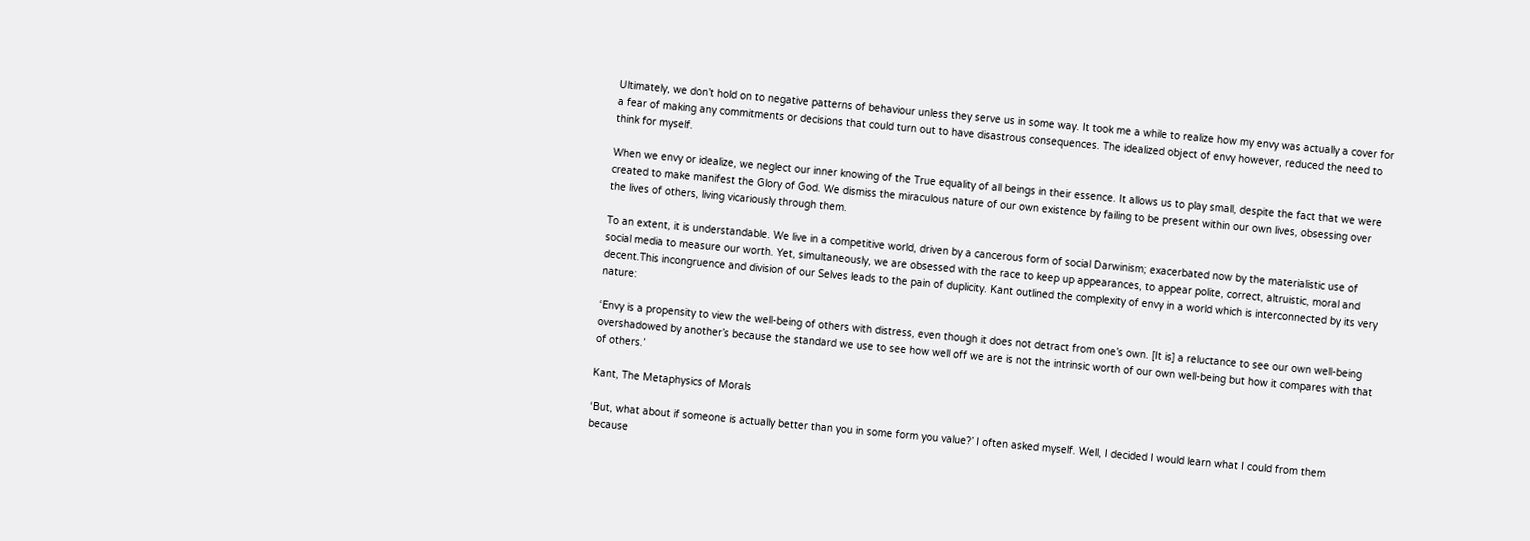Ultimately, we don’t hold on to negative patterns of behaviour unless they serve us in some way. It took me a while to realize how my envy was actually a cover for a fear of making any commitments or decisions that could turn out to have disastrous consequences. The idealized object of envy however, reduced the need to think for myself.

When we envy or idealize, we neglect our inner knowing of the True equality of all beings in their essence. It allows us to play small, despite the fact that we were created to make manifest the Glory of God. We dismiss the miraculous nature of our own existence by failing to be present within our own lives, obsessing over the lives of others, living vicariously through them.

To an extent, it is understandable. We live in a competitive world, driven by a cancerous form of social Darwinism; exacerbated now by the materialistic use of social media to measure our worth. Yet, simultaneously, we are obsessed with the race to keep up appearances, to appear polite, correct, altruistic, moral and decent.This incongruence and division of our Selves leads to the pain of duplicity. Kant outlined the complexity of envy in a world which is interconnected by its very nature:

‘Envy is a propensity to view the well-being of others with distress, even though it does not detract from one’s own. [It is] a reluctance to see our own well-being overshadowed by another’s because the standard we use to see how well off we are is not the intrinsic worth of our own well-being but how it compares with that of others.’

Kant, The Metaphysics of Morals

‘But, what about if someone is actually better than you in some form you value?’ I often asked myself. Well, I decided I would learn what I could from them because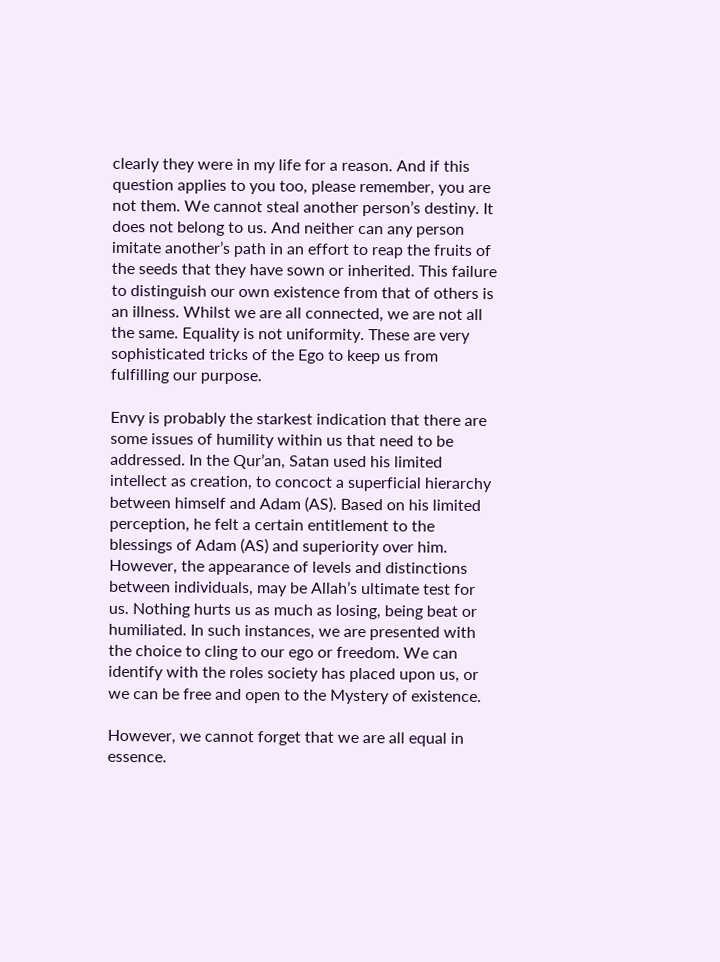clearly they were in my life for a reason. And if this question applies to you too, please remember, you are not them. We cannot steal another person’s destiny. It does not belong to us. And neither can any person imitate another’s path in an effort to reap the fruits of the seeds that they have sown or inherited. This failure to distinguish our own existence from that of others is an illness. Whilst we are all connected, we are not all the same. Equality is not uniformity. These are very sophisticated tricks of the Ego to keep us from fulfilling our purpose.

Envy is probably the starkest indication that there are some issues of humility within us that need to be addressed. In the Qur’an, Satan used his limited intellect as creation, to concoct a superficial hierarchy between himself and Adam (AS). Based on his limited perception, he felt a certain entitlement to the blessings of Adam (AS) and superiority over him. However, the appearance of levels and distinctions between individuals, may be Allah’s ultimate test for us. Nothing hurts us as much as losing, being beat or humiliated. In such instances, we are presented with the choice to cling to our ego or freedom. We can identify with the roles society has placed upon us, or we can be free and open to the Mystery of existence.

However, we cannot forget that we are all equal in essence.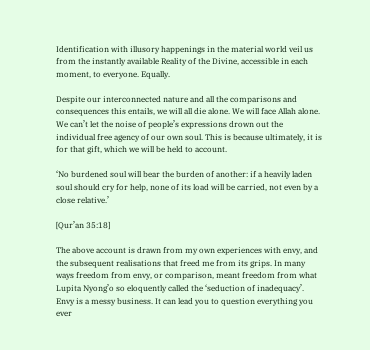Identification with illusory happenings in the material world veil us from the instantly available Reality of the Divine, accessible in each moment, to everyone. Equally.

Despite our interconnected nature and all the comparisons and consequences this entails, we will all die alone. We will face Allah alone. We can’t let the noise of people’s expressions drown out the individual free agency of our own soul. This is because ultimately, it is for that gift, which we will be held to account.

‘No burdened soul will bear the burden of another: if a heavily laden soul should cry for help, none of its load will be carried, not even by a close relative.’

[Qur’an 35:18]

The above account is drawn from my own experiences with envy, and the subsequent realisations that freed me from its grips. In many ways freedom from envy, or comparison, meant freedom from what Lupita Nyong’o so eloquently called the ‘seduction of inadequacy’. Envy is a messy business. It can lead you to question everything you ever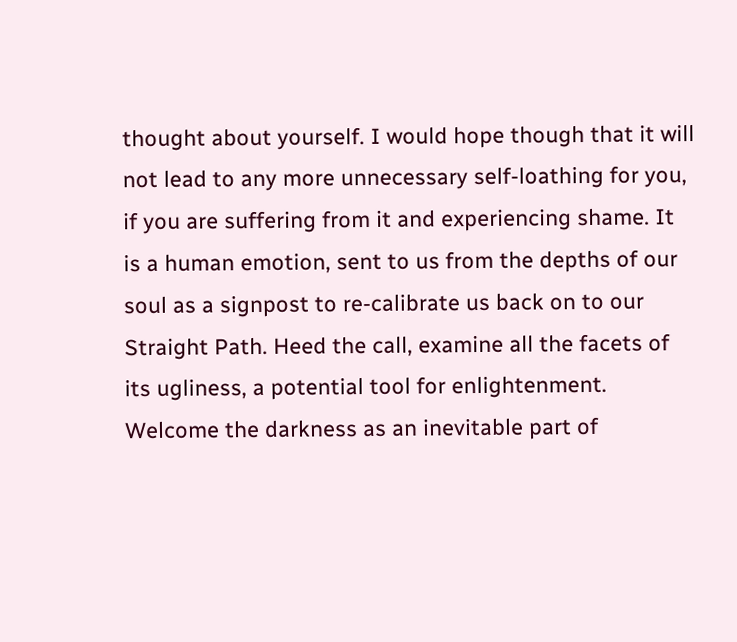thought about yourself. I would hope though that it will not lead to any more unnecessary self-loathing for you, if you are suffering from it and experiencing shame. It is a human emotion, sent to us from the depths of our soul as a signpost to re-calibrate us back on to our Straight Path. Heed the call, examine all the facets of its ugliness, a potential tool for enlightenment. Welcome the darkness as an inevitable part of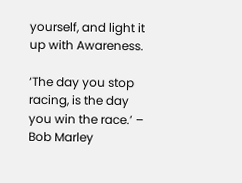yourself, and light it up with Awareness.

‘The day you stop racing, is the day you win the race.’ – Bob Marley